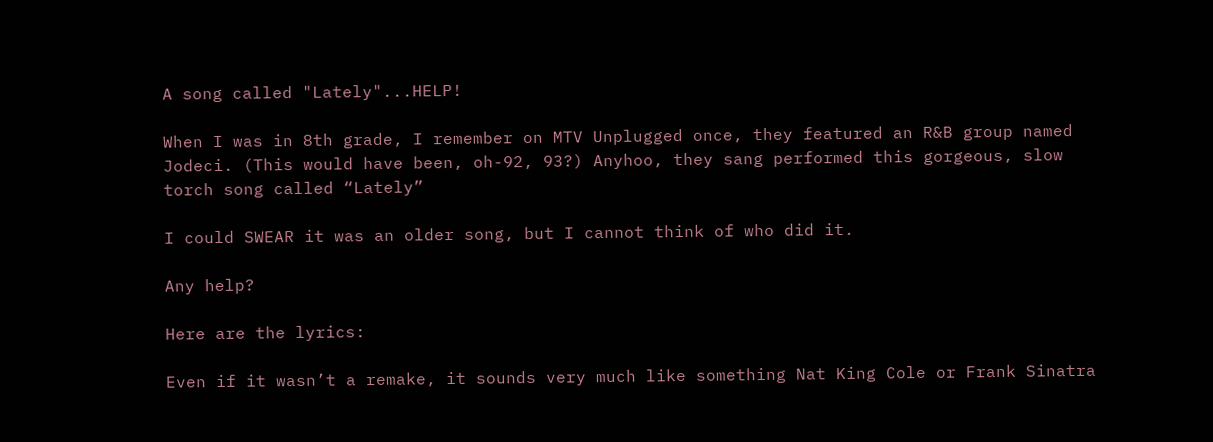A song called "Lately"...HELP!

When I was in 8th grade, I remember on MTV Unplugged once, they featured an R&B group named Jodeci. (This would have been, oh-92, 93?) Anyhoo, they sang performed this gorgeous, slow torch song called “Lately”

I could SWEAR it was an older song, but I cannot think of who did it.

Any help?

Here are the lyrics:

Even if it wasn’t a remake, it sounds very much like something Nat King Cole or Frank Sinatra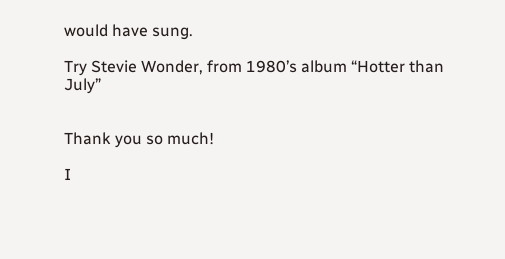would have sung.

Try Stevie Wonder, from 1980’s album “Hotter than July”


Thank you so much!

I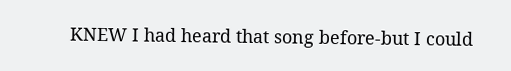KNEW I had heard that song before-but I could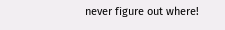never figure out where!